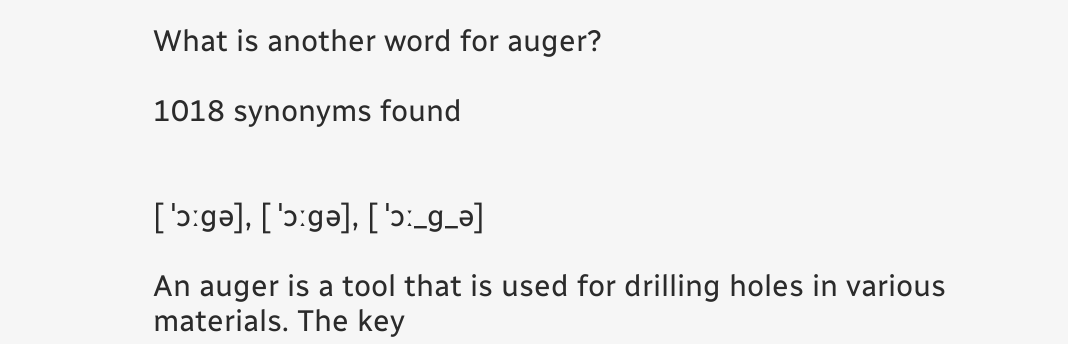What is another word for auger?

1018 synonyms found


[ ˈɔːɡə], [ ˈɔːɡə], [ ˈɔː_ɡ_ə]

An auger is a tool that is used for drilling holes in various materials. The key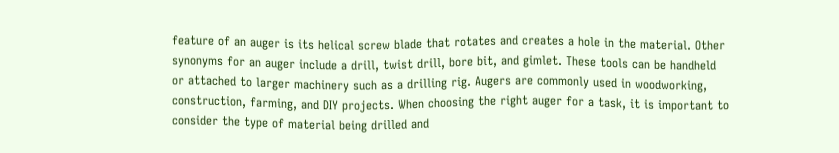feature of an auger is its helical screw blade that rotates and creates a hole in the material. Other synonyms for an auger include a drill, twist drill, bore bit, and gimlet. These tools can be handheld or attached to larger machinery such as a drilling rig. Augers are commonly used in woodworking, construction, farming, and DIY projects. When choosing the right auger for a task, it is important to consider the type of material being drilled and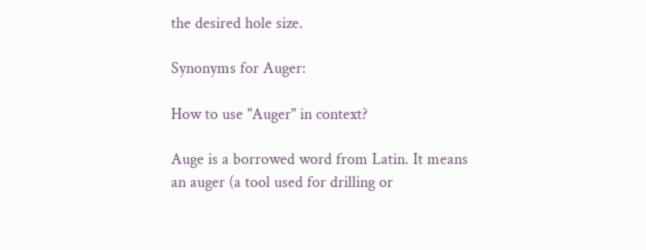the desired hole size.

Synonyms for Auger:

How to use "Auger" in context?

Auge is a borrowed word from Latin. It means an auger (a tool used for drilling or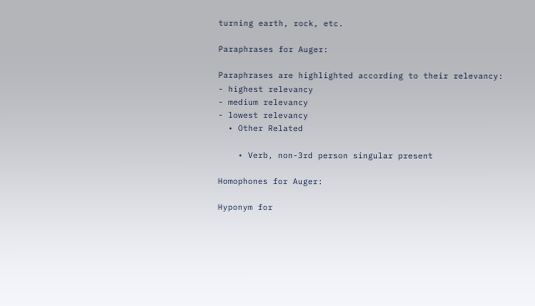turning earth, rock, etc.

Paraphrases for Auger:

Paraphrases are highlighted according to their relevancy:
- highest relevancy
- medium relevancy
- lowest relevancy
  • Other Related

    • Verb, non-3rd person singular present

Homophones for Auger:

Hyponym for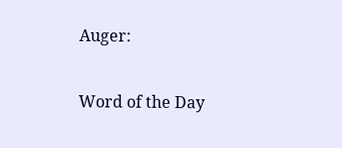Auger:

Word of the Day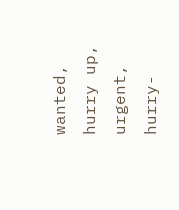wanted, hurry up, urgent, hurry-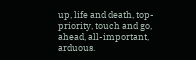up, life and death, top-priority, touch and go, ahead, all-important, arduous.